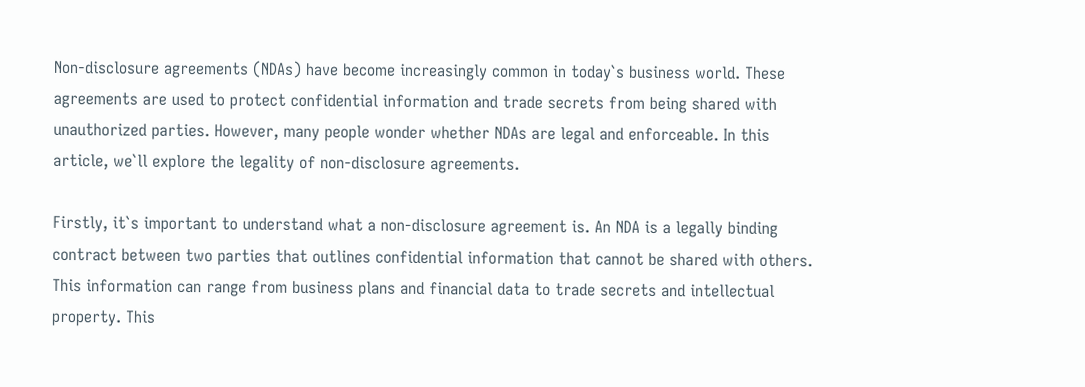Non-disclosure agreements (NDAs) have become increasingly common in today`s business world. These agreements are used to protect confidential information and trade secrets from being shared with unauthorized parties. However, many people wonder whether NDAs are legal and enforceable. In this article, we`ll explore the legality of non-disclosure agreements.

Firstly, it`s important to understand what a non-disclosure agreement is. An NDA is a legally binding contract between two parties that outlines confidential information that cannot be shared with others. This information can range from business plans and financial data to trade secrets and intellectual property. This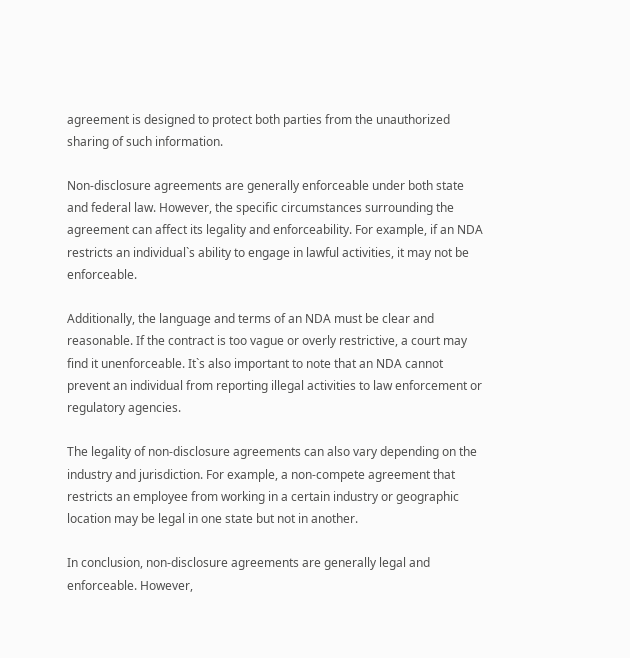agreement is designed to protect both parties from the unauthorized sharing of such information.

Non-disclosure agreements are generally enforceable under both state and federal law. However, the specific circumstances surrounding the agreement can affect its legality and enforceability. For example, if an NDA restricts an individual`s ability to engage in lawful activities, it may not be enforceable.

Additionally, the language and terms of an NDA must be clear and reasonable. If the contract is too vague or overly restrictive, a court may find it unenforceable. It`s also important to note that an NDA cannot prevent an individual from reporting illegal activities to law enforcement or regulatory agencies.

The legality of non-disclosure agreements can also vary depending on the industry and jurisdiction. For example, a non-compete agreement that restricts an employee from working in a certain industry or geographic location may be legal in one state but not in another.

In conclusion, non-disclosure agreements are generally legal and enforceable. However,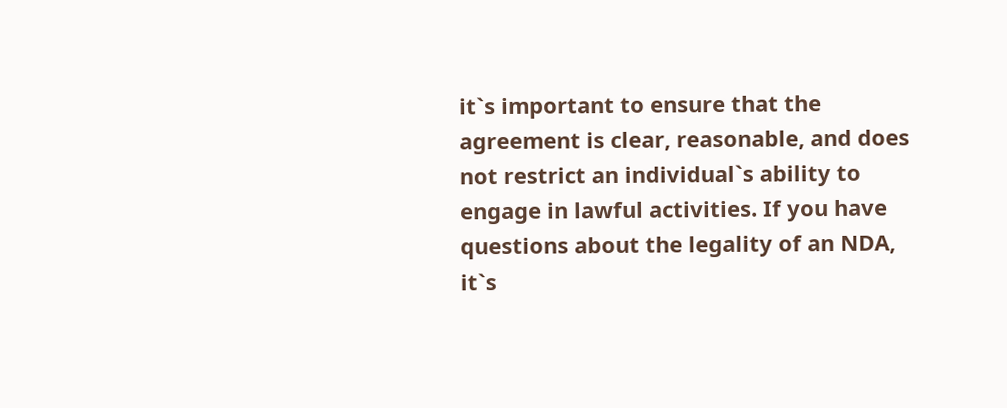it`s important to ensure that the agreement is clear, reasonable, and does not restrict an individual`s ability to engage in lawful activities. If you have questions about the legality of an NDA, it`s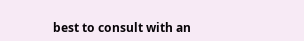best to consult with an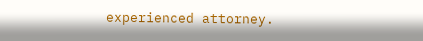experienced attorney.